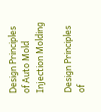Design Principles of Auto Mold Injection Molding

Design Principles of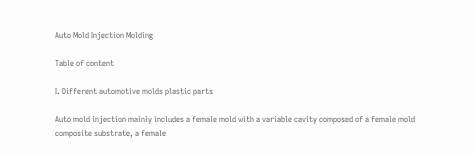Auto Mold Injection Molding

Table of content

Ⅰ. Different automotive molds plastic parts

Auto mold injection mainly includes a female mold with a variable cavity composed of a female mold composite substrate, a female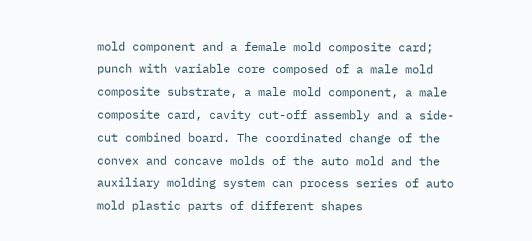mold component and a female mold composite card; punch with variable core composed of a male mold composite substrate, a male mold component, a male composite card, cavity cut-off assembly and a side-cut combined board. The coordinated change of the convex and concave molds of the auto mold and the auxiliary molding system can process series of auto mold plastic parts of different shapes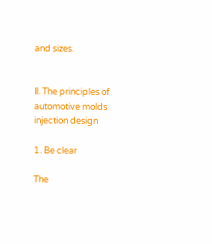and sizes.


Ⅱ. The principles of automotive molds injection design

1. Be clear

The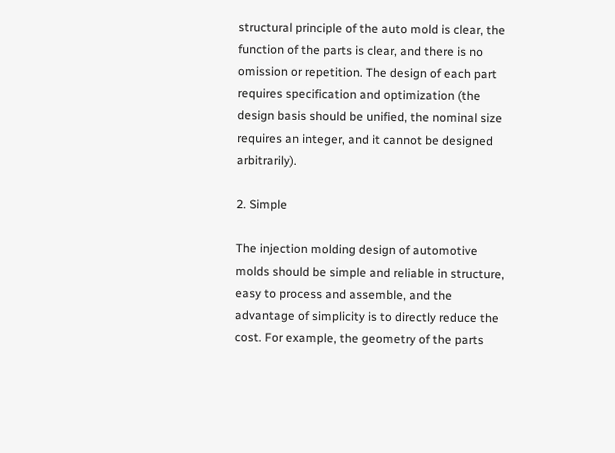structural principle of the auto mold is clear, the function of the parts is clear, and there is no omission or repetition. The design of each part requires specification and optimization (the design basis should be unified, the nominal size requires an integer, and it cannot be designed arbitrarily).

2. Simple

The injection molding design of automotive molds should be simple and reliable in structure, easy to process and assemble, and the advantage of simplicity is to directly reduce the cost. For example, the geometry of the parts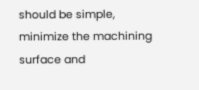should be simple, minimize the machining surface and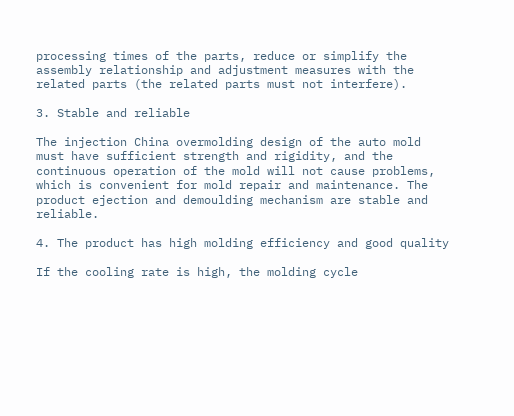processing times of the parts, reduce or simplify the assembly relationship and adjustment measures with the related parts (the related parts must not interfere).

3. Stable and reliable

The injection China overmolding design of the auto mold must have sufficient strength and rigidity, and the continuous operation of the mold will not cause problems, which is convenient for mold repair and maintenance. The product ejection and demoulding mechanism are stable and reliable.

4. The product has high molding efficiency and good quality

If the cooling rate is high, the molding cycle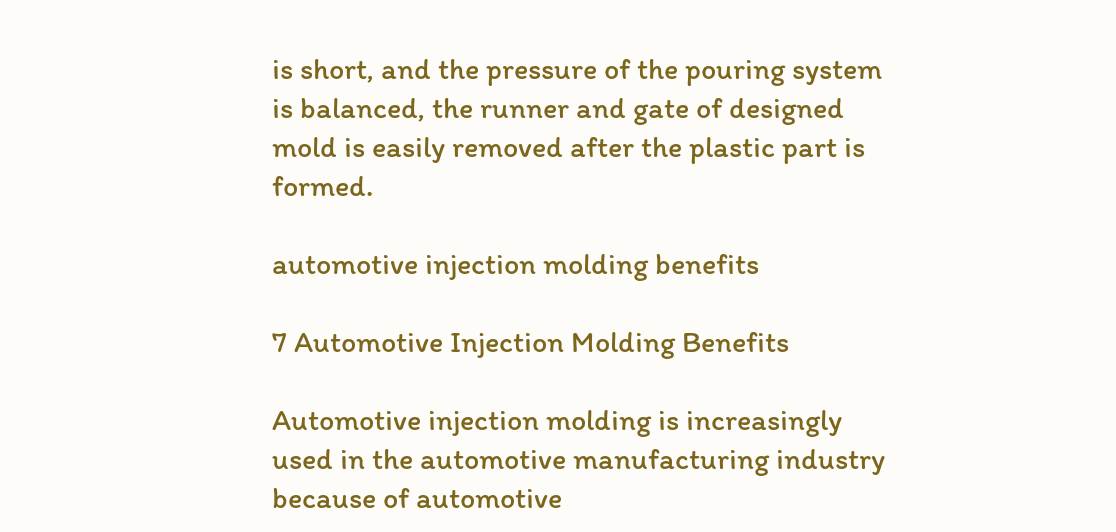is short, and the pressure of the pouring system is balanced, the runner and gate of designed mold is easily removed after the plastic part is formed.

automotive injection molding benefits

7 Automotive Injection Molding Benefits

Automotive injection molding is increasingly used in the automotive manufacturing industry because of automotive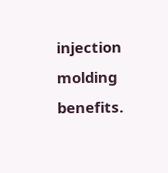injection molding benefits.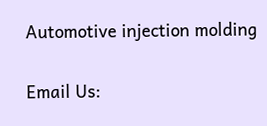Automotive injection molding

Email Us: